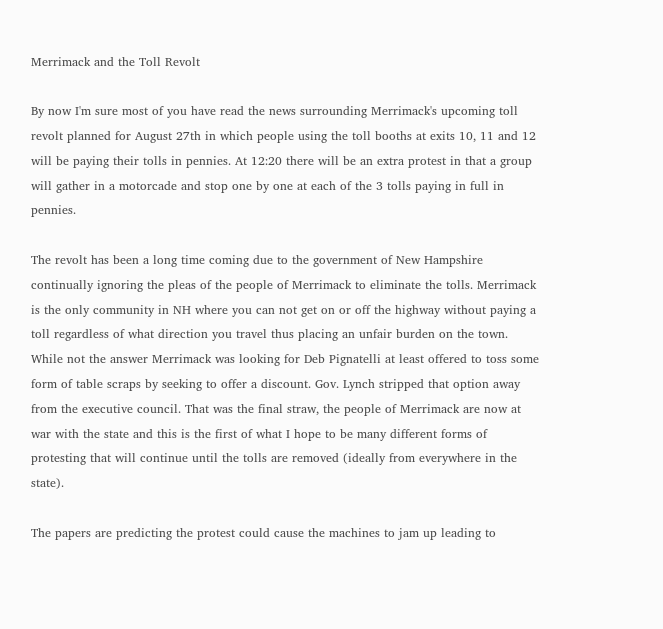Merrimack and the Toll Revolt

By now I'm sure most of you have read the news surrounding Merrimack's upcoming toll revolt planned for August 27th in which people using the toll booths at exits 10, 11 and 12 will be paying their tolls in pennies. At 12:20 there will be an extra protest in that a group will gather in a motorcade and stop one by one at each of the 3 tolls paying in full in pennies.

The revolt has been a long time coming due to the government of New Hampshire continually ignoring the pleas of the people of Merrimack to eliminate the tolls. Merrimack is the only community in NH where you can not get on or off the highway without paying a toll regardless of what direction you travel thus placing an unfair burden on the town. While not the answer Merrimack was looking for Deb Pignatelli at least offered to toss some form of table scraps by seeking to offer a discount. Gov. Lynch stripped that option away from the executive council. That was the final straw, the people of Merrimack are now at war with the state and this is the first of what I hope to be many different forms of protesting that will continue until the tolls are removed (ideally from everywhere in the state).

The papers are predicting the protest could cause the machines to jam up leading to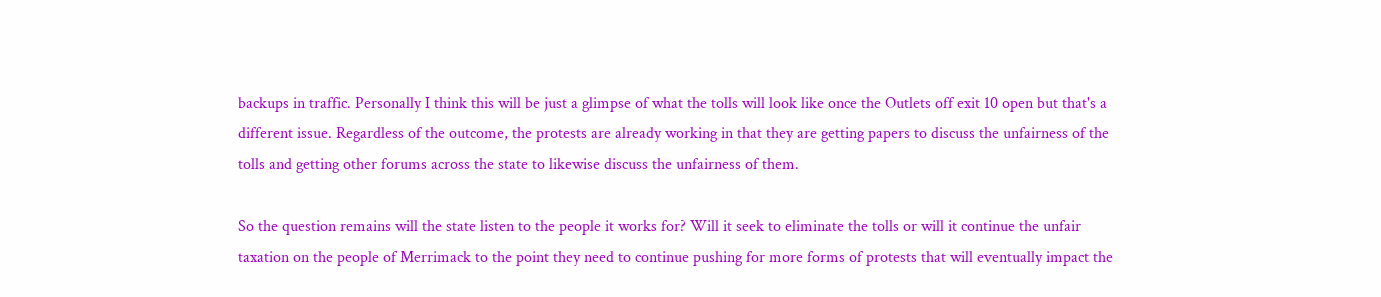backups in traffic. Personally I think this will be just a glimpse of what the tolls will look like once the Outlets off exit 10 open but that's a different issue. Regardless of the outcome, the protests are already working in that they are getting papers to discuss the unfairness of the tolls and getting other forums across the state to likewise discuss the unfairness of them.

So the question remains will the state listen to the people it works for? Will it seek to eliminate the tolls or will it continue the unfair taxation on the people of Merrimack to the point they need to continue pushing for more forms of protests that will eventually impact the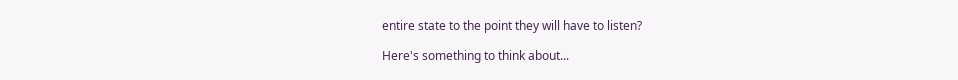entire state to the point they will have to listen?

Here's something to think about...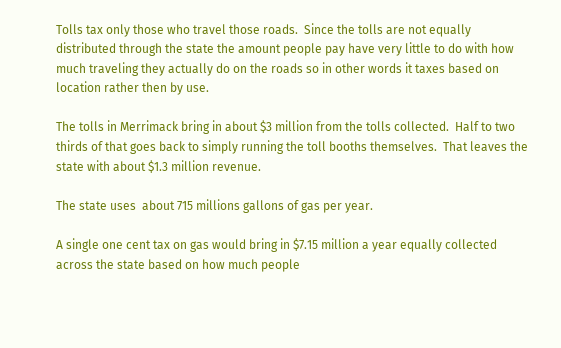Tolls tax only those who travel those roads.  Since the tolls are not equally distributed through the state the amount people pay have very little to do with how much traveling they actually do on the roads so in other words it taxes based on location rather then by use.

The tolls in Merrimack bring in about $3 million from the tolls collected.  Half to two thirds of that goes back to simply running the toll booths themselves.  That leaves the state with about $1.3 million revenue.

The state uses  about 715 millions gallons of gas per year.

A single one cent tax on gas would bring in $7.15 million a year equally collected across the state based on how much people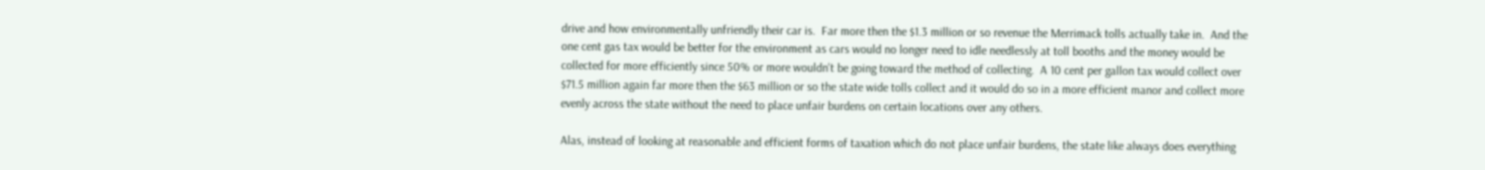drive and how environmentally unfriendly their car is.  Far more then the $1.3 million or so revenue the Merrimack tolls actually take in.  And the one cent gas tax would be better for the environment as cars would no longer need to idle needlessly at toll booths and the money would be collected for more efficiently since 50% or more wouldn't be going toward the method of collecting.  A 10 cent per gallon tax would collect over $71.5 million again far more then the $63 million or so the state wide tolls collect and it would do so in a more efficient manor and collect more evenly across the state without the need to place unfair burdens on certain locations over any others.

Alas, instead of looking at reasonable and efficient forms of taxation which do not place unfair burdens, the state like always does everything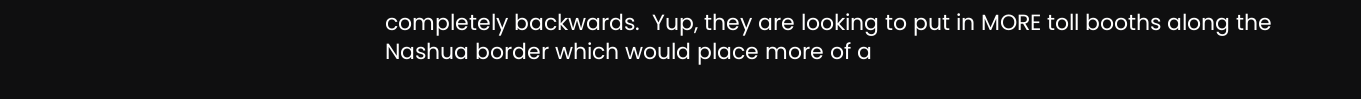completely backwards.  Yup, they are looking to put in MORE toll booths along the Nashua border which would place more of a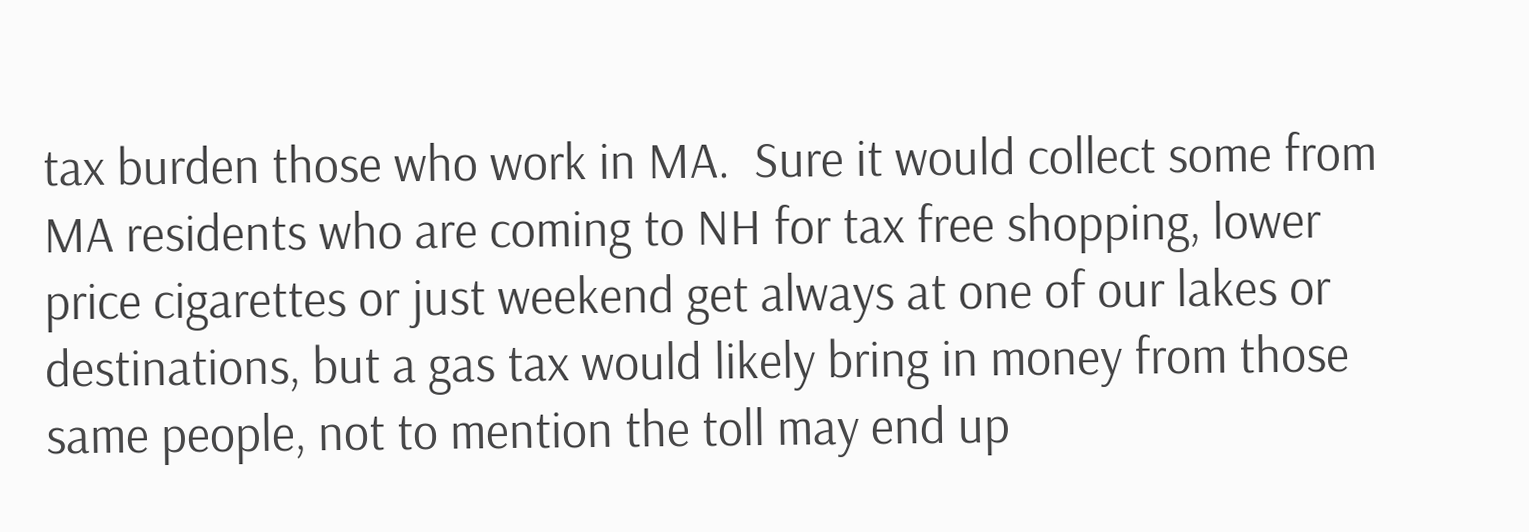tax burden those who work in MA.  Sure it would collect some from MA residents who are coming to NH for tax free shopping, lower price cigarettes or just weekend get always at one of our lakes or destinations, but a gas tax would likely bring in money from those same people, not to mention the toll may end up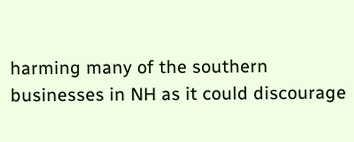harming many of the southern businesses in NH as it could discourage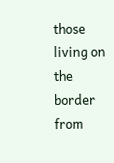those living on the border from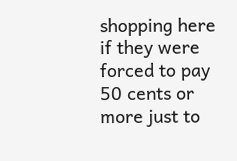shopping here if they were forced to pay 50 cents or more just to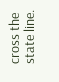cross the state line.